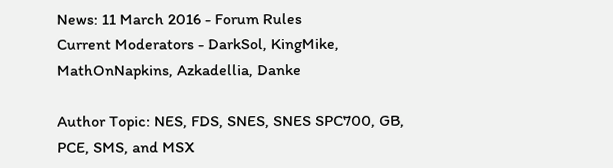News: 11 March 2016 - Forum Rules
Current Moderators - DarkSol, KingMike, MathOnNapkins, Azkadellia, Danke

Author Topic: NES, FDS, SNES, SNES SPC700, GB, PCE, SMS, and MSX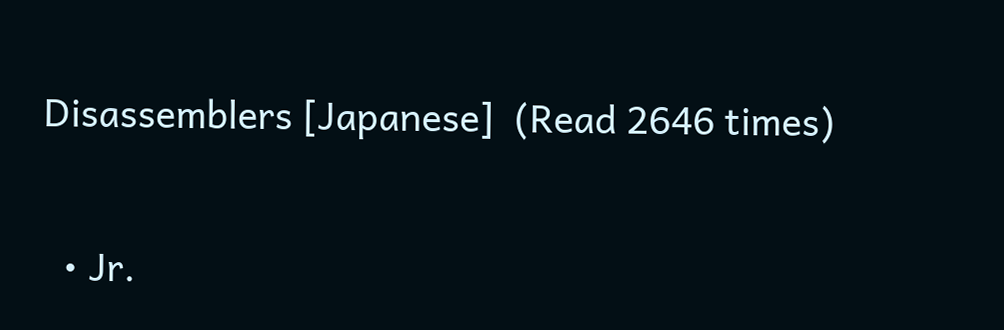Disassemblers [Japanese]  (Read 2646 times)


  • Jr.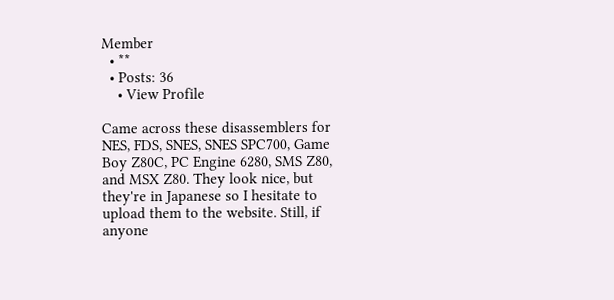Member
  • **
  • Posts: 36
    • View Profile

Came across these disassemblers for NES, FDS, SNES, SNES SPC700, Game Boy Z80C, PC Engine 6280, SMS Z80, and MSX Z80. They look nice, but they're in Japanese so I hesitate to upload them to the website. Still, if anyone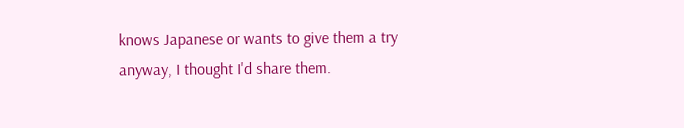knows Japanese or wants to give them a try anyway, I thought I'd share them.